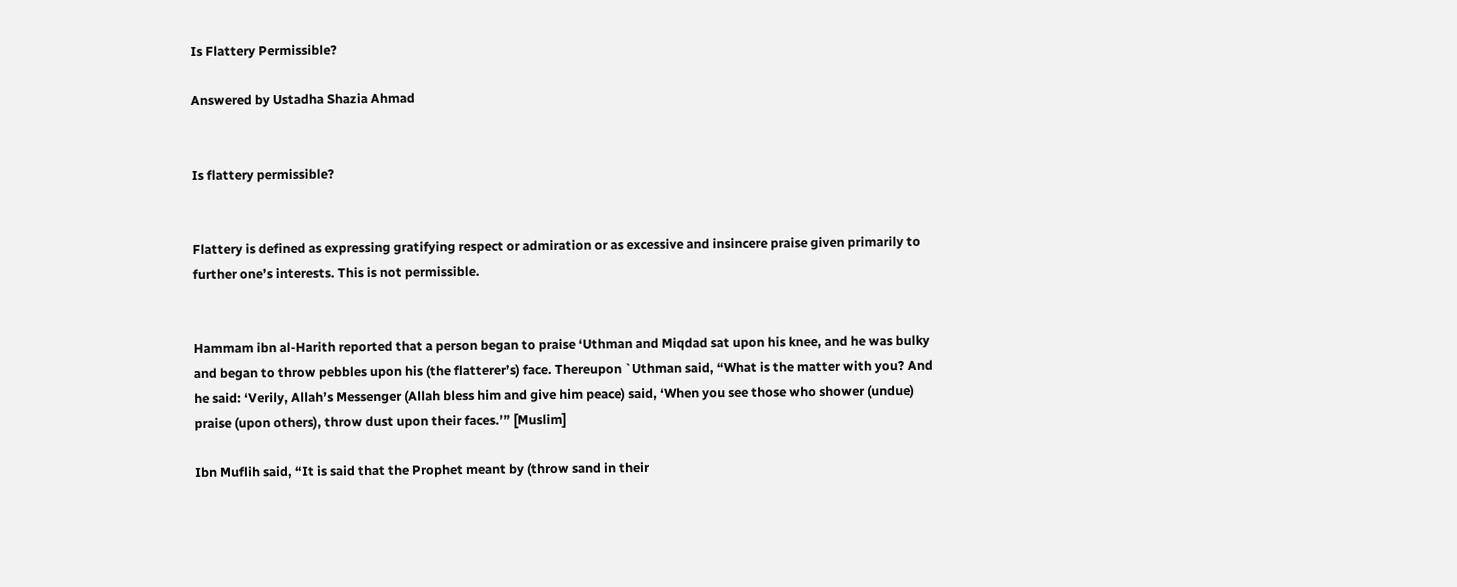Is Flattery Permissible?

Answered by Ustadha Shazia Ahmad


Is flattery permissible?


Flattery is defined as expressing gratifying respect or admiration or as excessive and insincere praise given primarily to further one’s interests. This is not permissible.


Hammam ibn al-Harith reported that a person began to praise ‘Uthman and Miqdad sat upon his knee, and he was bulky and began to throw pebbles upon his (the flatterer’s) face. Thereupon `Uthman said, “What is the matter with you? And he said: ‘Verily, Allah’s Messenger (Allah bless him and give him peace) said, ‘When you see those who shower (undue) praise (upon others), throw dust upon their faces.’” [Muslim]

Ibn Muflih said, “It is said that the Prophet meant by (throw sand in their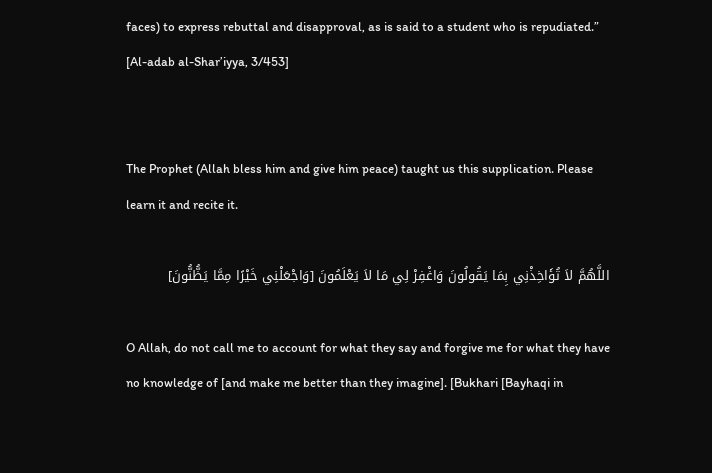faces) to express rebuttal and disapproval, as is said to a student who is repudiated.” [Al-adab al-Shar’iyya, 3/453]


The Prophet (Allah bless him and give him peace) taught us this supplication. Please learn it and recite it.

اللَّهُمَّ لاَ تُؤَاخِذْنِي بِمَا يَقُولُونَ وَاغْفِرْ لِي مَا لاَ يَعْلَمُونَ [وَاجْعَلْنِي خَيْرًا مِمَّا يَظُّنُّونَ]

O Allah, do not call me to account for what they say and forgive me for what they have no knowledge of [and make me better than they imagine]. [Bukhari [Bayhaqi in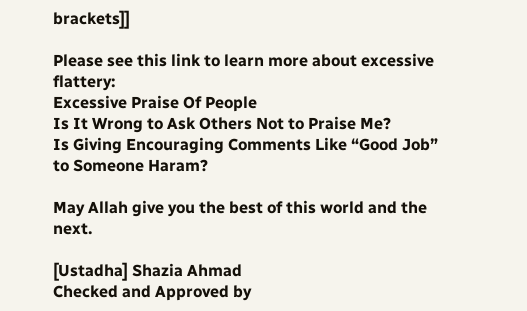brackets]]

Please see this link to learn more about excessive flattery:
Excessive Praise Of People
Is It Wrong to Ask Others Not to Praise Me?
Is Giving Encouraging Comments Like “Good Job” to Someone Haram?

May Allah give you the best of this world and the next.

[Ustadha] Shazia Ahmad
Checked and Approved by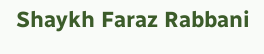Shaykh Faraz Rabbani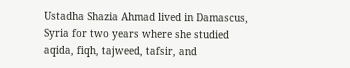Ustadha Shazia Ahmad lived in Damascus, Syria for two years where she studied aqida, fiqh, tajweed, tafsir, and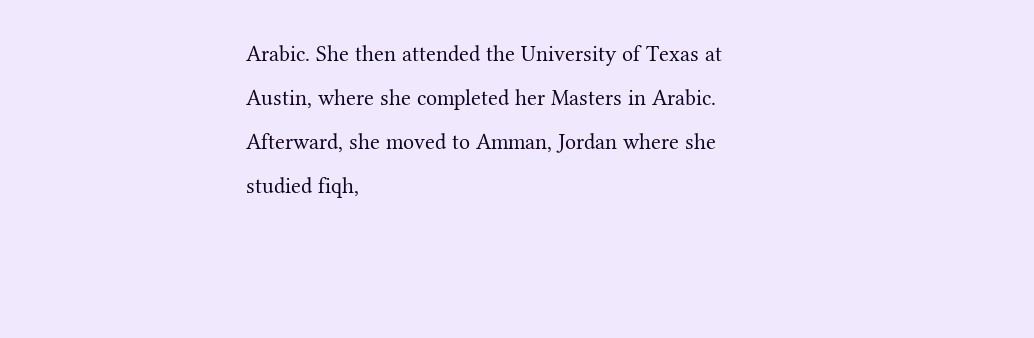Arabic. She then attended the University of Texas at Austin, where she completed her Masters in Arabic. Afterward, she moved to Amman, Jordan where she studied fiqh,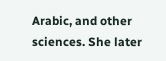Arabic, and other sciences. She later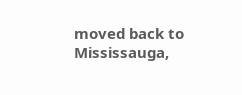moved back to Mississauga,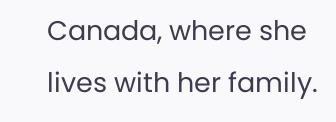Canada, where she lives with her family.